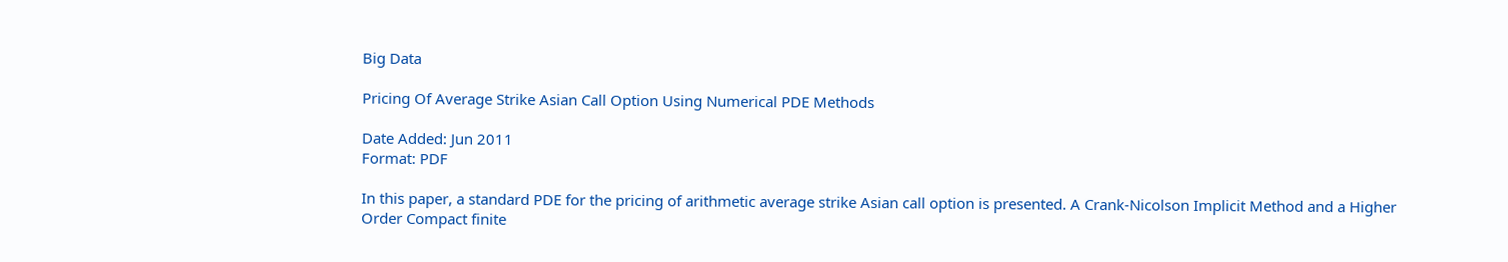Big Data

Pricing Of Average Strike Asian Call Option Using Numerical PDE Methods

Date Added: Jun 2011
Format: PDF

In this paper, a standard PDE for the pricing of arithmetic average strike Asian call option is presented. A Crank-Nicolson Implicit Method and a Higher Order Compact finite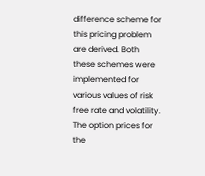difference scheme for this pricing problem are derived. Both these schemes were implemented for various values of risk free rate and volatility. The option prices for the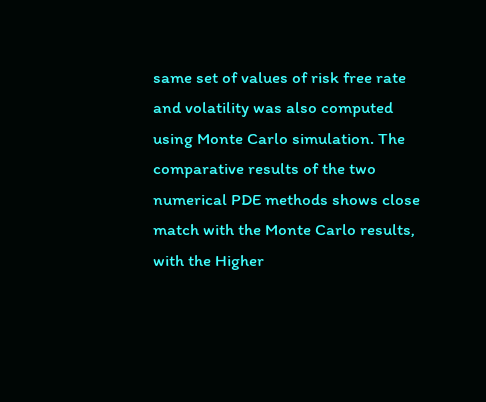same set of values of risk free rate and volatility was also computed using Monte Carlo simulation. The comparative results of the two numerical PDE methods shows close match with the Monte Carlo results, with the Higher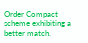Order Compact scheme exhibiting a better match.